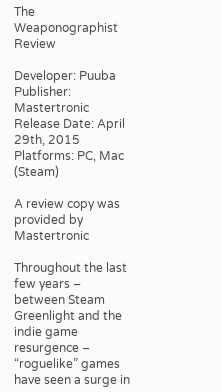The Weaponographist Review

Developer: Puuba
Publisher: Mastertronic
Release Date: April 29th, 2015
Platforms: PC, Mac (Steam)

A review copy was provided by Mastertronic

Throughout the last few years – between Steam Greenlight and the indie game resurgence – “roguelike” games have seen a surge in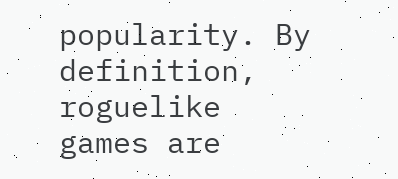popularity. By definition, roguelike games are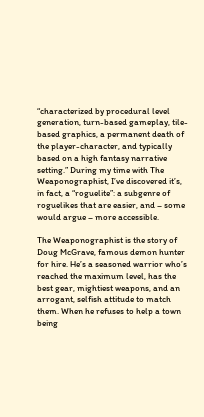“characterized by procedural level generation, turn-based gameplay, tile-based graphics, a permanent death of the player-character, and typically based on a high fantasy narrative setting.” During my time with The Weaponographist, I’ve discovered it’s, in fact, a “roguelite”: a subgenre of roguelikes that are easier, and – some would argue – more accessible.

The Weaponographist is the story of Doug McGrave, famous demon hunter for hire. He’s a seasoned warrior who’s reached the maximum level, has the best gear, mightiest weapons, and an arrogant, selfish attitude to match them. When he refuses to help a town being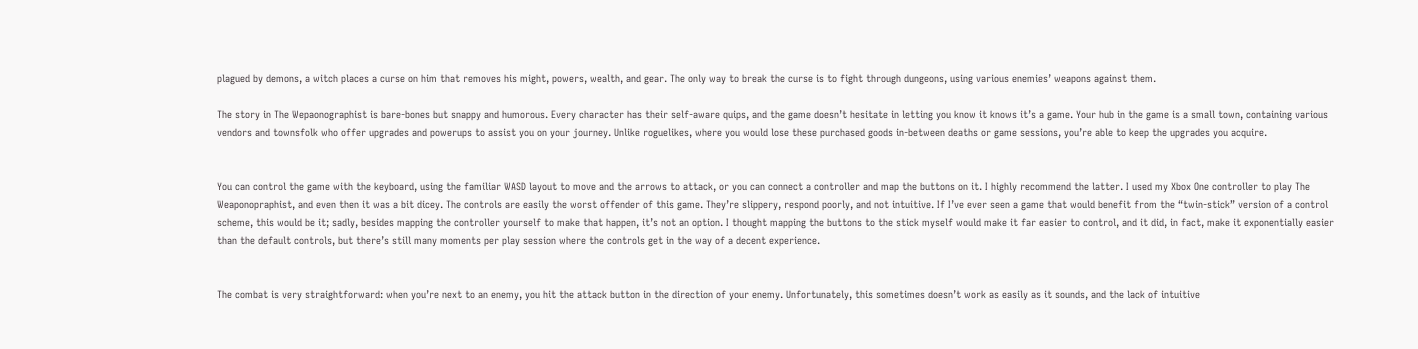plagued by demons, a witch places a curse on him that removes his might, powers, wealth, and gear. The only way to break the curse is to fight through dungeons, using various enemies’ weapons against them.

The story in The Wepaonographist is bare-bones but snappy and humorous. Every character has their self-aware quips, and the game doesn’t hesitate in letting you know it knows it’s a game. Your hub in the game is a small town, containing various vendors and townsfolk who offer upgrades and powerups to assist you on your journey. Unlike roguelikes, where you would lose these purchased goods in-between deaths or game sessions, you’re able to keep the upgrades you acquire.


You can control the game with the keyboard, using the familiar WASD layout to move and the arrows to attack, or you can connect a controller and map the buttons on it. I highly recommend the latter. I used my Xbox One controller to play The Weaponopraphist, and even then it was a bit dicey. The controls are easily the worst offender of this game. They’re slippery, respond poorly, and not intuitive. If I’ve ever seen a game that would benefit from the “twin-stick” version of a control scheme, this would be it; sadly, besides mapping the controller yourself to make that happen, it’s not an option. I thought mapping the buttons to the stick myself would make it far easier to control, and it did, in fact, make it exponentially easier than the default controls, but there’s still many moments per play session where the controls get in the way of a decent experience.


The combat is very straightforward: when you’re next to an enemy, you hit the attack button in the direction of your enemy. Unfortunately, this sometimes doesn’t work as easily as it sounds, and the lack of intuitive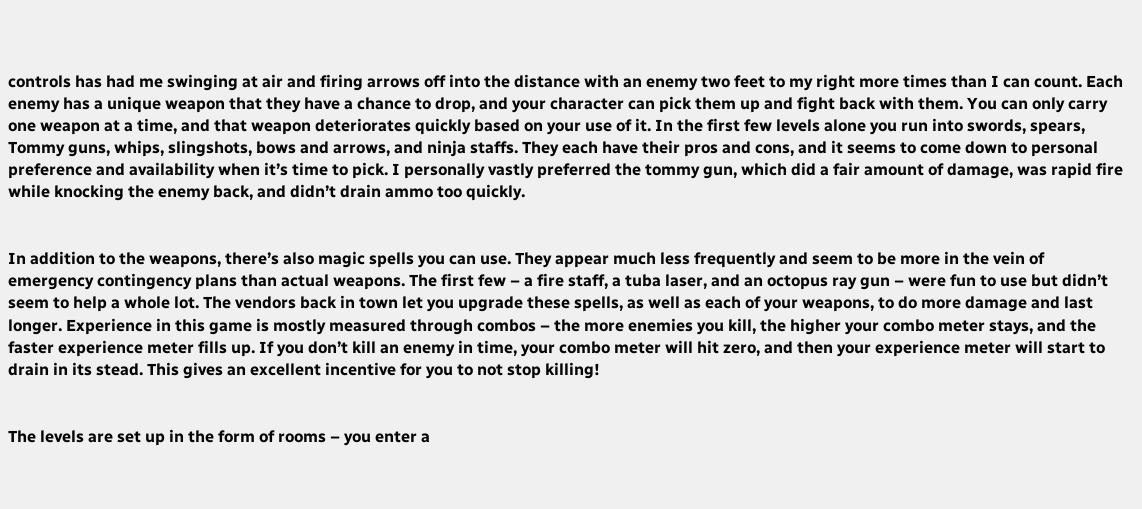controls has had me swinging at air and firing arrows off into the distance with an enemy two feet to my right more times than I can count. Each enemy has a unique weapon that they have a chance to drop, and your character can pick them up and fight back with them. You can only carry one weapon at a time, and that weapon deteriorates quickly based on your use of it. In the first few levels alone you run into swords, spears, Tommy guns, whips, slingshots, bows and arrows, and ninja staffs. They each have their pros and cons, and it seems to come down to personal preference and availability when it’s time to pick. I personally vastly preferred the tommy gun, which did a fair amount of damage, was rapid fire while knocking the enemy back, and didn’t drain ammo too quickly.


In addition to the weapons, there’s also magic spells you can use. They appear much less frequently and seem to be more in the vein of emergency contingency plans than actual weapons. The first few – a fire staff, a tuba laser, and an octopus ray gun – were fun to use but didn’t seem to help a whole lot. The vendors back in town let you upgrade these spells, as well as each of your weapons, to do more damage and last longer. Experience in this game is mostly measured through combos – the more enemies you kill, the higher your combo meter stays, and the faster experience meter fills up. If you don’t kill an enemy in time, your combo meter will hit zero, and then your experience meter will start to drain in its stead. This gives an excellent incentive for you to not stop killing!


The levels are set up in the form of rooms – you enter a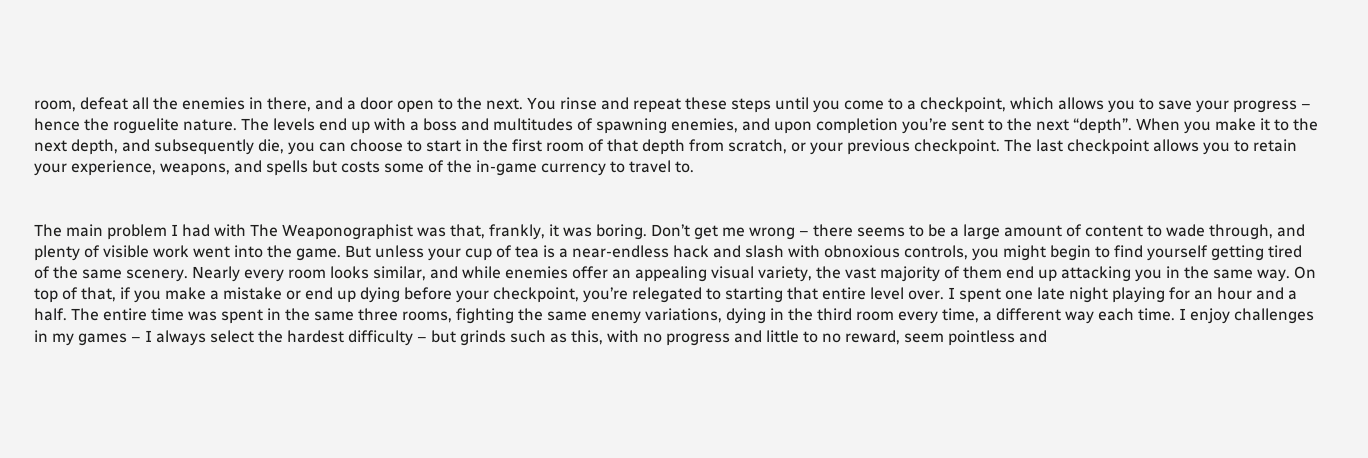room, defeat all the enemies in there, and a door open to the next. You rinse and repeat these steps until you come to a checkpoint, which allows you to save your progress – hence the roguelite nature. The levels end up with a boss and multitudes of spawning enemies, and upon completion you’re sent to the next “depth”. When you make it to the next depth, and subsequently die, you can choose to start in the first room of that depth from scratch, or your previous checkpoint. The last checkpoint allows you to retain your experience, weapons, and spells but costs some of the in-game currency to travel to.


The main problem I had with The Weaponographist was that, frankly, it was boring. Don’t get me wrong – there seems to be a large amount of content to wade through, and plenty of visible work went into the game. But unless your cup of tea is a near-endless hack and slash with obnoxious controls, you might begin to find yourself getting tired of the same scenery. Nearly every room looks similar, and while enemies offer an appealing visual variety, the vast majority of them end up attacking you in the same way. On top of that, if you make a mistake or end up dying before your checkpoint, you’re relegated to starting that entire level over. I spent one late night playing for an hour and a half. The entire time was spent in the same three rooms, fighting the same enemy variations, dying in the third room every time, a different way each time. I enjoy challenges in my games – I always select the hardest difficulty – but grinds such as this, with no progress and little to no reward, seem pointless and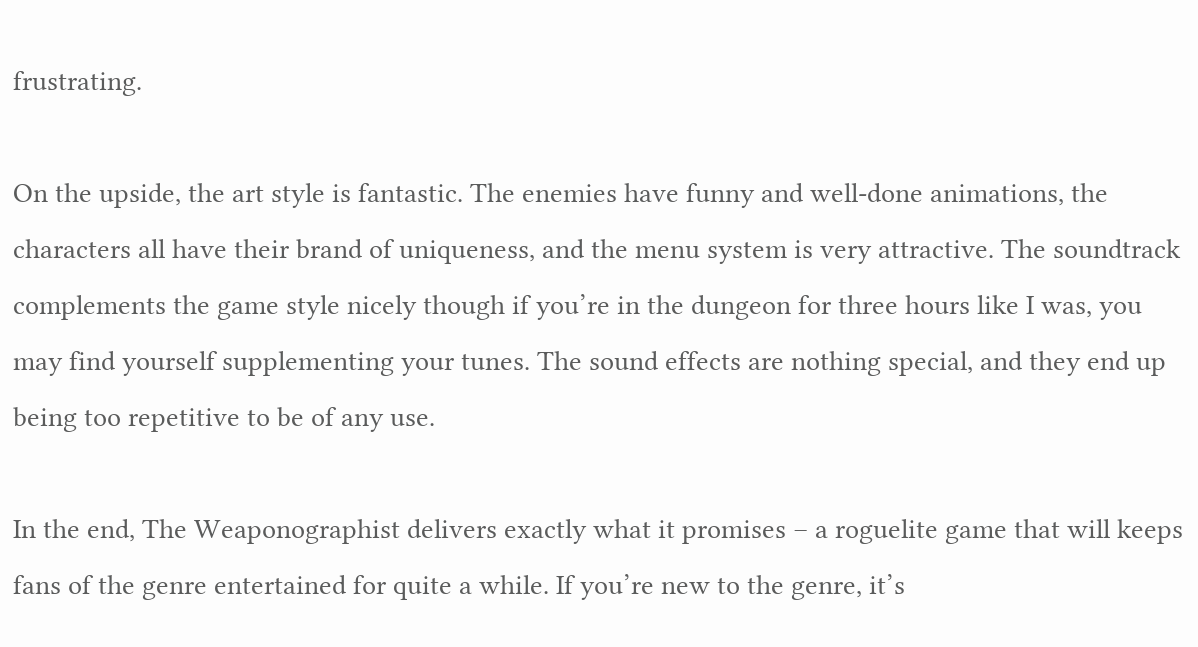frustrating.

On the upside, the art style is fantastic. The enemies have funny and well-done animations, the characters all have their brand of uniqueness, and the menu system is very attractive. The soundtrack complements the game style nicely though if you’re in the dungeon for three hours like I was, you may find yourself supplementing your tunes. The sound effects are nothing special, and they end up being too repetitive to be of any use.

In the end, The Weaponographist delivers exactly what it promises – a roguelite game that will keeps fans of the genre entertained for quite a while. If you’re new to the genre, it’s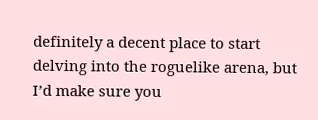definitely a decent place to start delving into the roguelike arena, but I’d make sure you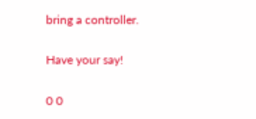bring a controller.

Have your say!

0 0